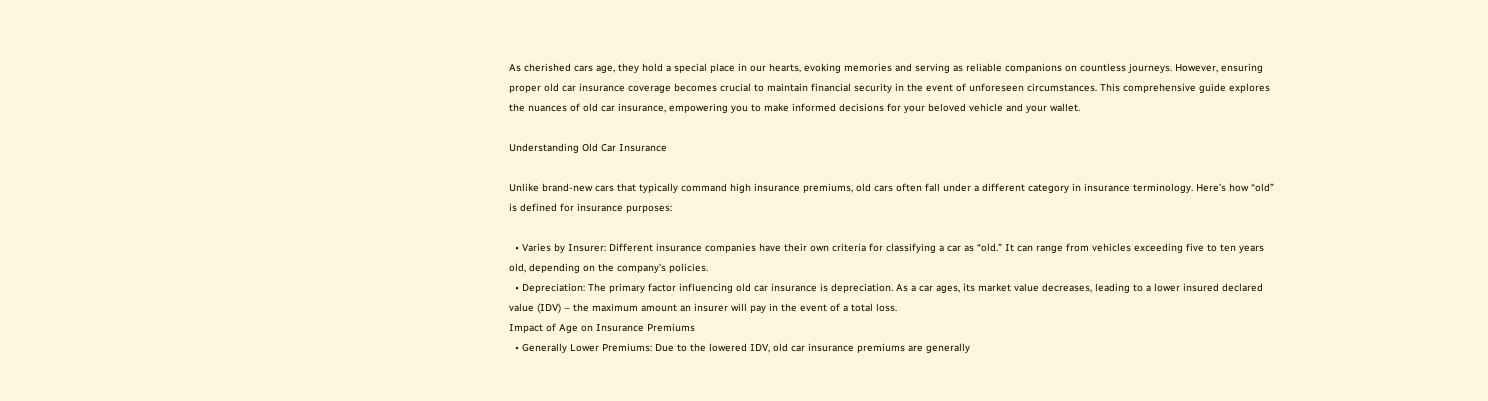As cherished cars age, they hold a special place in our hearts, evoking memories and serving as reliable companions on countless journeys. However, ensuring proper old car insurance coverage becomes crucial to maintain financial security in the event of unforeseen circumstances. This comprehensive guide explores the nuances of old car insurance, empowering you to make informed decisions for your beloved vehicle and your wallet.

Understanding Old Car Insurance

Unlike brand-new cars that typically command high insurance premiums, old cars often fall under a different category in insurance terminology. Here’s how “old” is defined for insurance purposes:

  • Varies by Insurer: Different insurance companies have their own criteria for classifying a car as “old.” It can range from vehicles exceeding five to ten years old, depending on the company’s policies.
  • Depreciation: The primary factor influencing old car insurance is depreciation. As a car ages, its market value decreases, leading to a lower insured declared value (IDV) – the maximum amount an insurer will pay in the event of a total loss.
Impact of Age on Insurance Premiums
  • Generally Lower Premiums: Due to the lowered IDV, old car insurance premiums are generally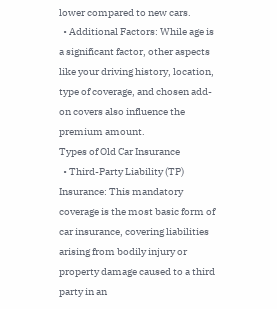lower compared to new cars.
  • Additional Factors: While age is a significant factor, other aspects like your driving history, location, type of coverage, and chosen add-on covers also influence the premium amount.
Types of Old Car Insurance
  • Third-Party Liability (TP) Insurance: This mandatory coverage is the most basic form of car insurance, covering liabilities arising from bodily injury or property damage caused to a third party in an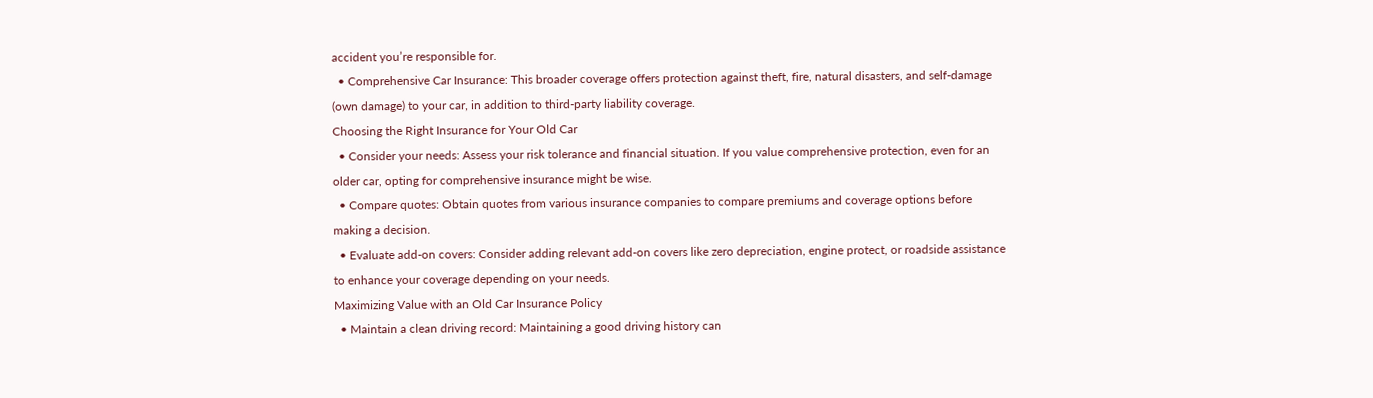accident you’re responsible for.
  • Comprehensive Car Insurance: This broader coverage offers protection against theft, fire, natural disasters, and self-damage (own damage) to your car, in addition to third-party liability coverage.
Choosing the Right Insurance for Your Old Car
  • Consider your needs: Assess your risk tolerance and financial situation. If you value comprehensive protection, even for an older car, opting for comprehensive insurance might be wise.
  • Compare quotes: Obtain quotes from various insurance companies to compare premiums and coverage options before making a decision.
  • Evaluate add-on covers: Consider adding relevant add-on covers like zero depreciation, engine protect, or roadside assistance to enhance your coverage depending on your needs.
Maximizing Value with an Old Car Insurance Policy
  • Maintain a clean driving record: Maintaining a good driving history can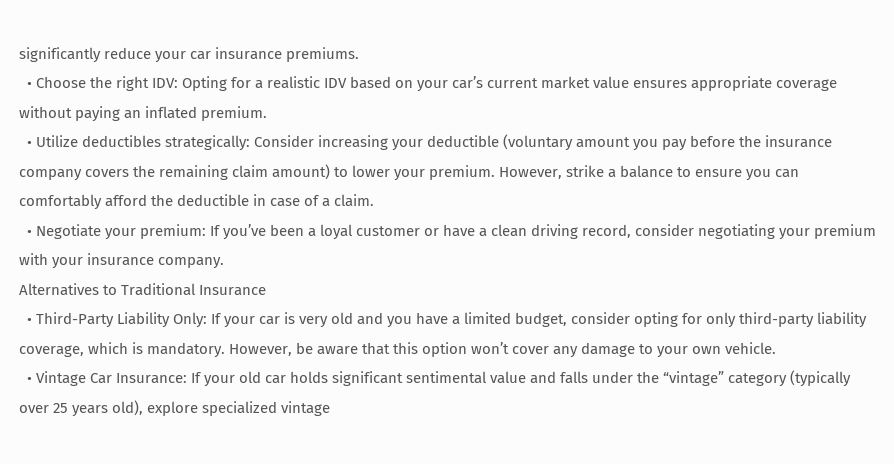significantly reduce your car insurance premiums.
  • Choose the right IDV: Opting for a realistic IDV based on your car’s current market value ensures appropriate coverage without paying an inflated premium.
  • Utilize deductibles strategically: Consider increasing your deductible (voluntary amount you pay before the insurance company covers the remaining claim amount) to lower your premium. However, strike a balance to ensure you can comfortably afford the deductible in case of a claim.
  • Negotiate your premium: If you’ve been a loyal customer or have a clean driving record, consider negotiating your premium with your insurance company.
Alternatives to Traditional Insurance
  • Third-Party Liability Only: If your car is very old and you have a limited budget, consider opting for only third-party liability coverage, which is mandatory. However, be aware that this option won’t cover any damage to your own vehicle.
  • Vintage Car Insurance: If your old car holds significant sentimental value and falls under the “vintage” category (typically over 25 years old), explore specialized vintage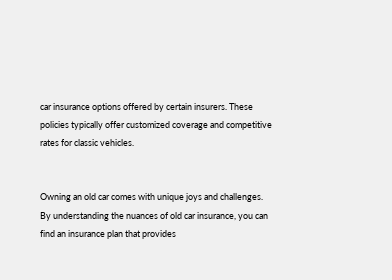car insurance options offered by certain insurers. These policies typically offer customized coverage and competitive rates for classic vehicles.


Owning an old car comes with unique joys and challenges. By understanding the nuances of old car insurance, you can find an insurance plan that provides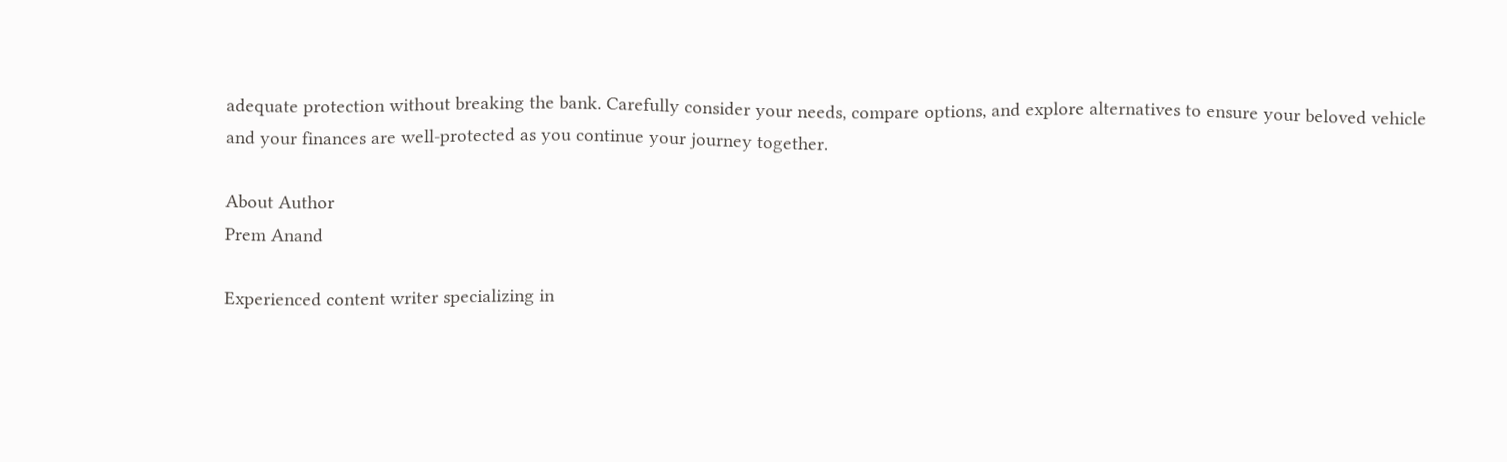adequate protection without breaking the bank. Carefully consider your needs, compare options, and explore alternatives to ensure your beloved vehicle and your finances are well-protected as you continue your journey together.

About Author
Prem Anand

Experienced content writer specializing in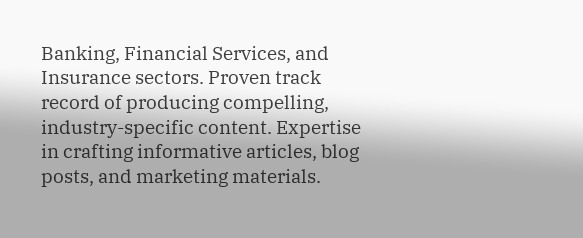Banking, Financial Services, and Insurance sectors. Proven track record of producing compelling, industry-specific content. Expertise in crafting informative articles, blog posts, and marketing materials.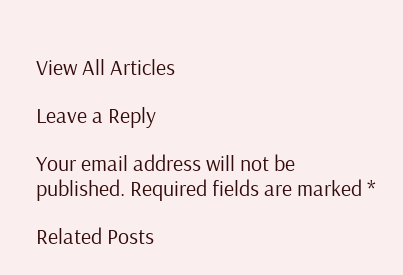View All Articles

Leave a Reply

Your email address will not be published. Required fields are marked *

Related Posts